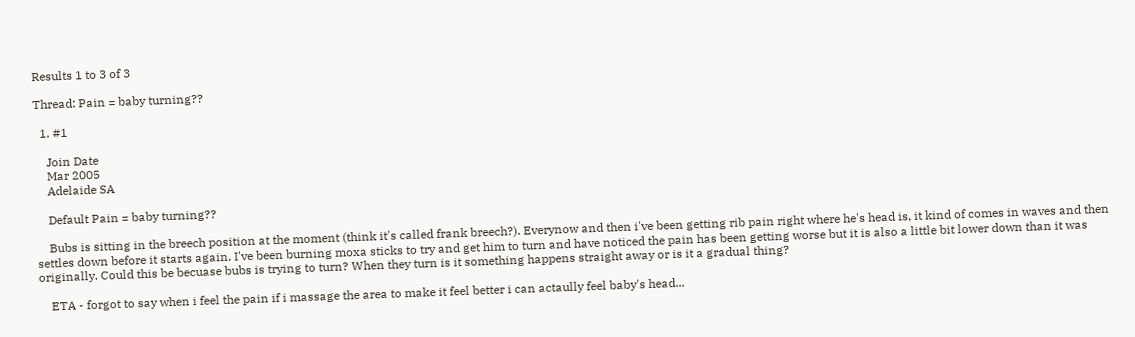Results 1 to 3 of 3

Thread: Pain = baby turning??

  1. #1

    Join Date
    Mar 2005
    Adelaide SA

    Default Pain = baby turning??

    Bubs is sitting in the breech position at the moment (think it's called frank breech?). Everynow and then i've been getting rib pain right where he's head is, it kind of comes in waves and then settles down before it starts again. I've been burning moxa sticks to try and get him to turn and have noticed the pain has been getting worse but it is also a little bit lower down than it was originally. Could this be becuase bubs is trying to turn? When they turn is it something happens straight away or is it a gradual thing?

    ETA - forgot to say when i feel the pain if i massage the area to make it feel better i can actaully feel baby's head...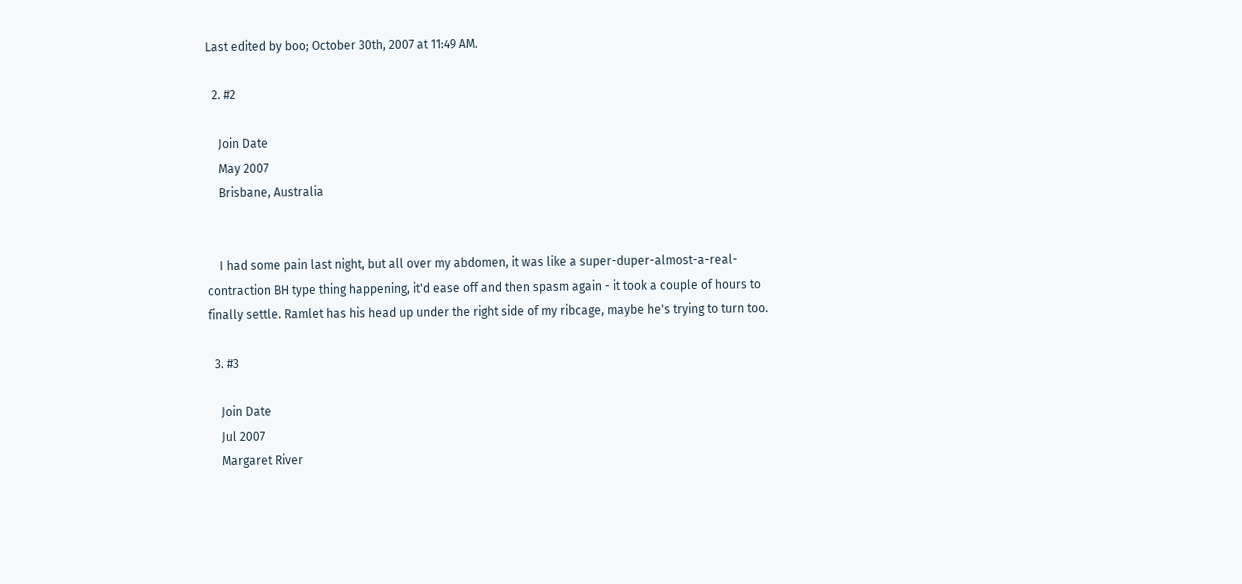Last edited by boo; October 30th, 2007 at 11:49 AM.

  2. #2

    Join Date
    May 2007
    Brisbane, Australia


    I had some pain last night, but all over my abdomen, it was like a super-duper-almost-a-real-contraction BH type thing happening, it'd ease off and then spasm again - it took a couple of hours to finally settle. Ramlet has his head up under the right side of my ribcage, maybe he's trying to turn too.

  3. #3

    Join Date
    Jul 2007
    Margaret River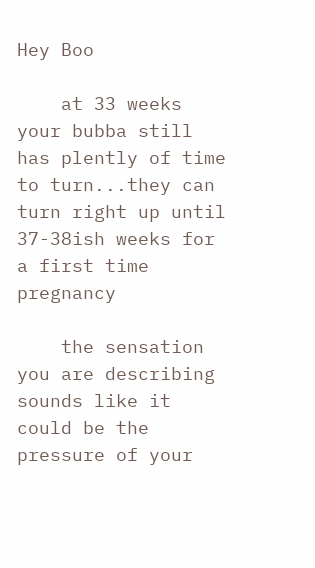Hey Boo

    at 33 weeks your bubba still has plently of time to turn...they can turn right up until 37-38ish weeks for a first time pregnancy

    the sensation you are describing sounds like it could be the pressure of your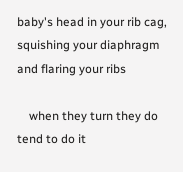baby's head in your rib cag, squishing your diaphragm and flaring your ribs

    when they turn they do tend to do it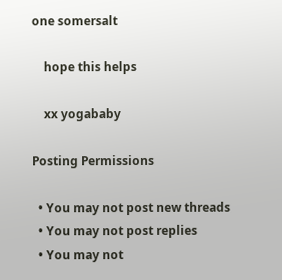one somersalt

    hope this helps

    xx yogababy

Posting Permissions

  • You may not post new threads
  • You may not post replies
  • You may not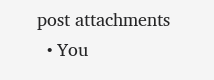post attachments
  • You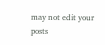may not edit your posts